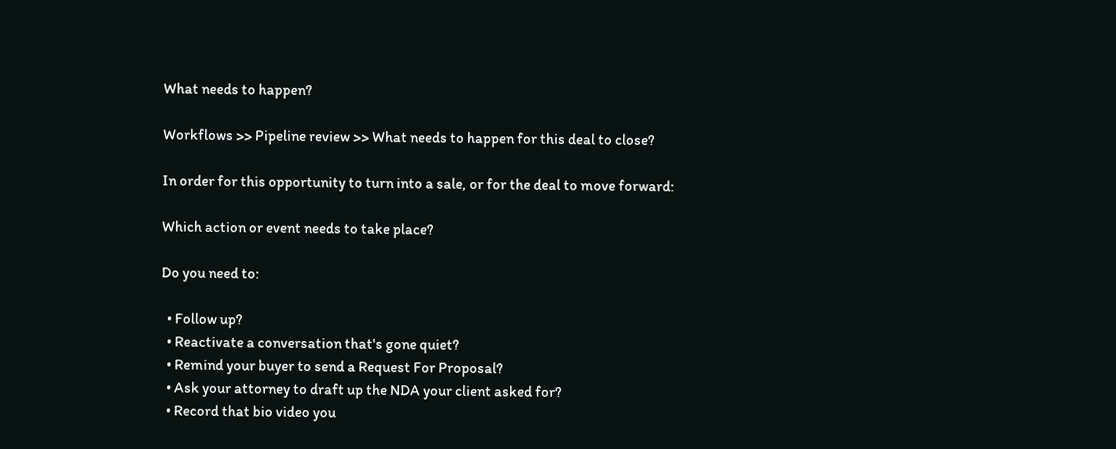What needs to happen?

Workflows >> Pipeline review >> What needs to happen for this deal to close?

In order for this opportunity to turn into a sale, or for the deal to move forward:

Which action or event needs to take place?

Do you need to:

  • Follow up?
  • Reactivate a conversation that's gone quiet?
  • Remind your buyer to send a Request For Proposal?
  • Ask your attorney to draft up the NDA your client asked for?
  • Record that bio video you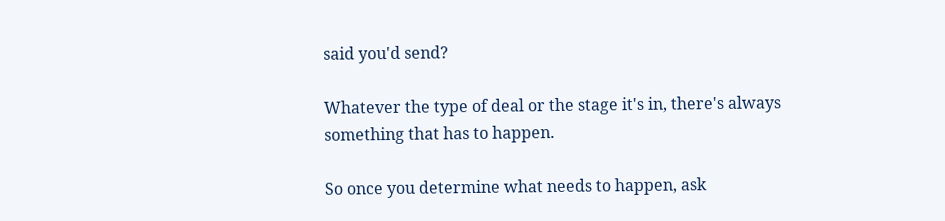said you'd send?

Whatever the type of deal or the stage it's in, there's always something that has to happen.

So once you determine what needs to happen, ask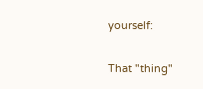yourself:

That "thing"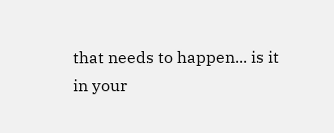that needs to happen... is it in your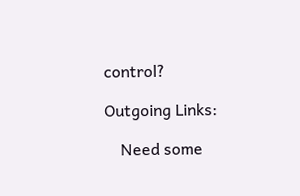control?

Outgoing Links:

    Need some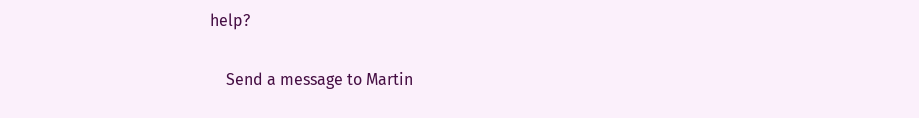help?

    Send a message to Martin